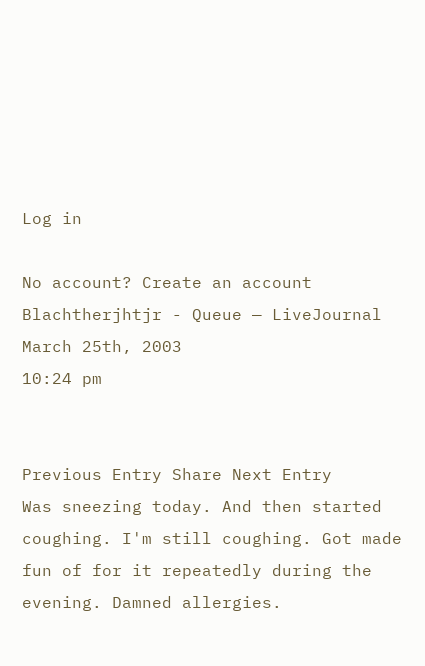Log in

No account? Create an account
Blachtherjhtjr - Queue — LiveJournal
March 25th, 2003
10:24 pm


Previous Entry Share Next Entry
Was sneezing today. And then started coughing. I'm still coughing. Got made fun of for it repeatedly during the evening. Damned allergies.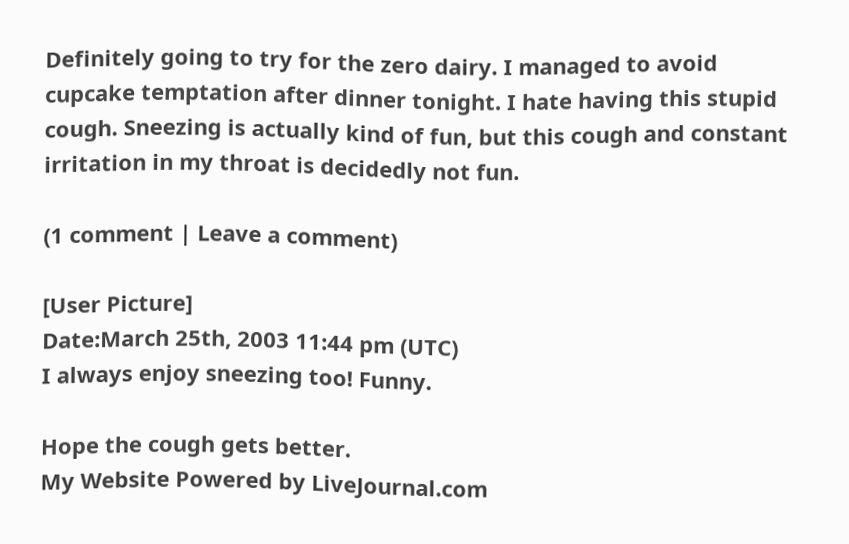Definitely going to try for the zero dairy. I managed to avoid cupcake temptation after dinner tonight. I hate having this stupid cough. Sneezing is actually kind of fun, but this cough and constant irritation in my throat is decidedly not fun.

(1 comment | Leave a comment)

[User Picture]
Date:March 25th, 2003 11:44 pm (UTC)
I always enjoy sneezing too! Funny.

Hope the cough gets better.
My Website Powered by LiveJournal.com